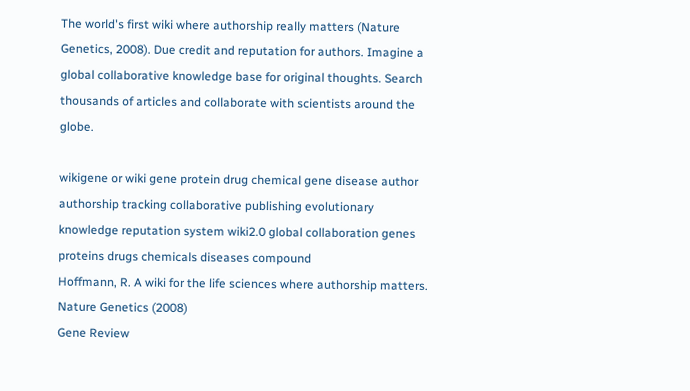The world's first wiki where authorship really matters (Nature Genetics, 2008). Due credit and reputation for authors. Imagine a global collaborative knowledge base for original thoughts. Search thousands of articles and collaborate with scientists around the globe.

wikigene or wiki gene protein drug chemical gene disease author authorship tracking collaborative publishing evolutionary knowledge reputation system wiki2.0 global collaboration genes proteins drugs chemicals diseases compound
Hoffmann, R. A wiki for the life sciences where authorship matters. Nature Genetics (2008)
Gene Review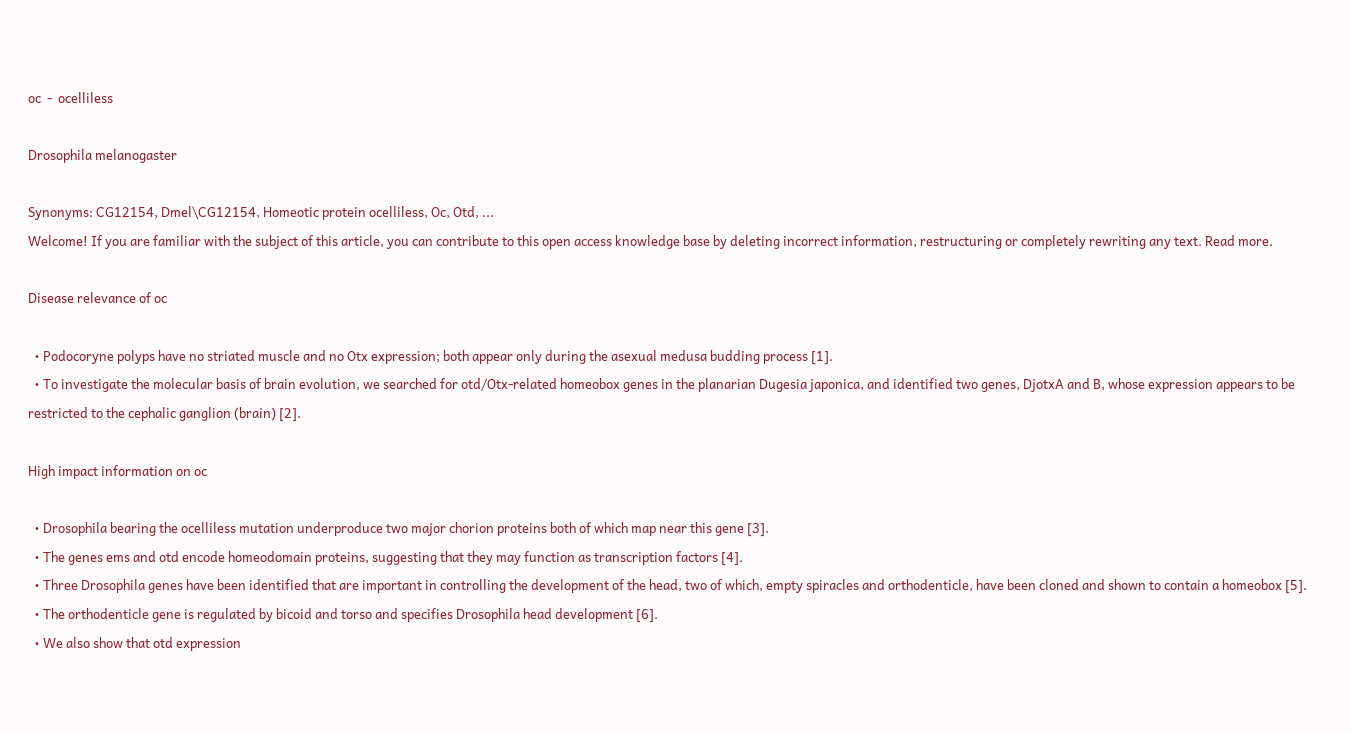oc  -  ocelliless

Drosophila melanogaster

Synonyms: CG12154, Dmel\CG12154, Homeotic protein ocelliless, Oc, Otd, ...
Welcome! If you are familiar with the subject of this article, you can contribute to this open access knowledge base by deleting incorrect information, restructuring or completely rewriting any text. Read more.

Disease relevance of oc

  • Podocoryne polyps have no striated muscle and no Otx expression; both appear only during the asexual medusa budding process [1].
  • To investigate the molecular basis of brain evolution, we searched for otd/Otx-related homeobox genes in the planarian Dugesia japonica, and identified two genes, DjotxA and B, whose expression appears to be restricted to the cephalic ganglion (brain) [2].

High impact information on oc

  • Drosophila bearing the ocelliless mutation underproduce two major chorion proteins both of which map near this gene [3].
  • The genes ems and otd encode homeodomain proteins, suggesting that they may function as transcription factors [4].
  • Three Drosophila genes have been identified that are important in controlling the development of the head, two of which, empty spiracles and orthodenticle, have been cloned and shown to contain a homeobox [5].
  • The orthodenticle gene is regulated by bicoid and torso and specifies Drosophila head development [6].
  • We also show that otd expression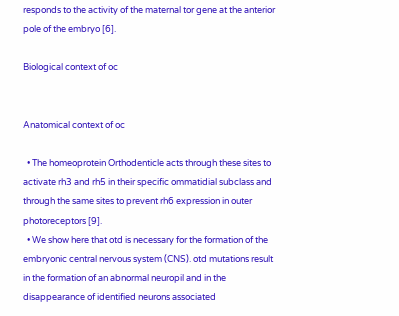responds to the activity of the maternal tor gene at the anterior pole of the embryo [6].

Biological context of oc


Anatomical context of oc

  • The homeoprotein Orthodenticle acts through these sites to activate rh3 and rh5 in their specific ommatidial subclass and through the same sites to prevent rh6 expression in outer photoreceptors [9].
  • We show here that otd is necessary for the formation of the embryonic central nervous system (CNS). otd mutations result in the formation of an abnormal neuropil and in the disappearance of identified neurons associated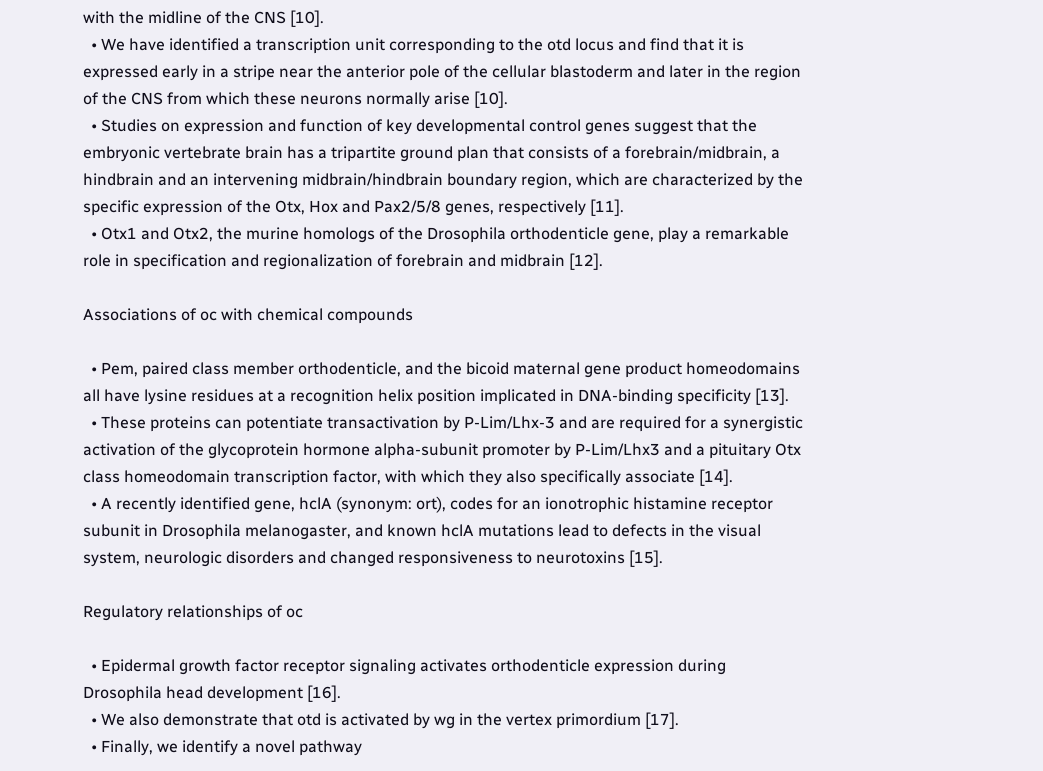with the midline of the CNS [10].
  • We have identified a transcription unit corresponding to the otd locus and find that it is expressed early in a stripe near the anterior pole of the cellular blastoderm and later in the region of the CNS from which these neurons normally arise [10].
  • Studies on expression and function of key developmental control genes suggest that the embryonic vertebrate brain has a tripartite ground plan that consists of a forebrain/midbrain, a hindbrain and an intervening midbrain/hindbrain boundary region, which are characterized by the specific expression of the Otx, Hox and Pax2/5/8 genes, respectively [11].
  • Otx1 and Otx2, the murine homologs of the Drosophila orthodenticle gene, play a remarkable role in specification and regionalization of forebrain and midbrain [12].

Associations of oc with chemical compounds

  • Pem, paired class member orthodenticle, and the bicoid maternal gene product homeodomains all have lysine residues at a recognition helix position implicated in DNA-binding specificity [13].
  • These proteins can potentiate transactivation by P-Lim/Lhx-3 and are required for a synergistic activation of the glycoprotein hormone alpha-subunit promoter by P-Lim/Lhx3 and a pituitary Otx class homeodomain transcription factor, with which they also specifically associate [14].
  • A recently identified gene, hclA (synonym: ort), codes for an ionotrophic histamine receptor subunit in Drosophila melanogaster, and known hclA mutations lead to defects in the visual system, neurologic disorders and changed responsiveness to neurotoxins [15].

Regulatory relationships of oc

  • Epidermal growth factor receptor signaling activates orthodenticle expression during Drosophila head development [16].
  • We also demonstrate that otd is activated by wg in the vertex primordium [17].
  • Finally, we identify a novel pathway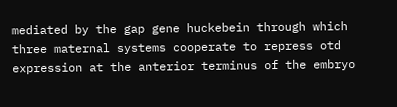mediated by the gap gene huckebein through which three maternal systems cooperate to repress otd expression at the anterior terminus of the embryo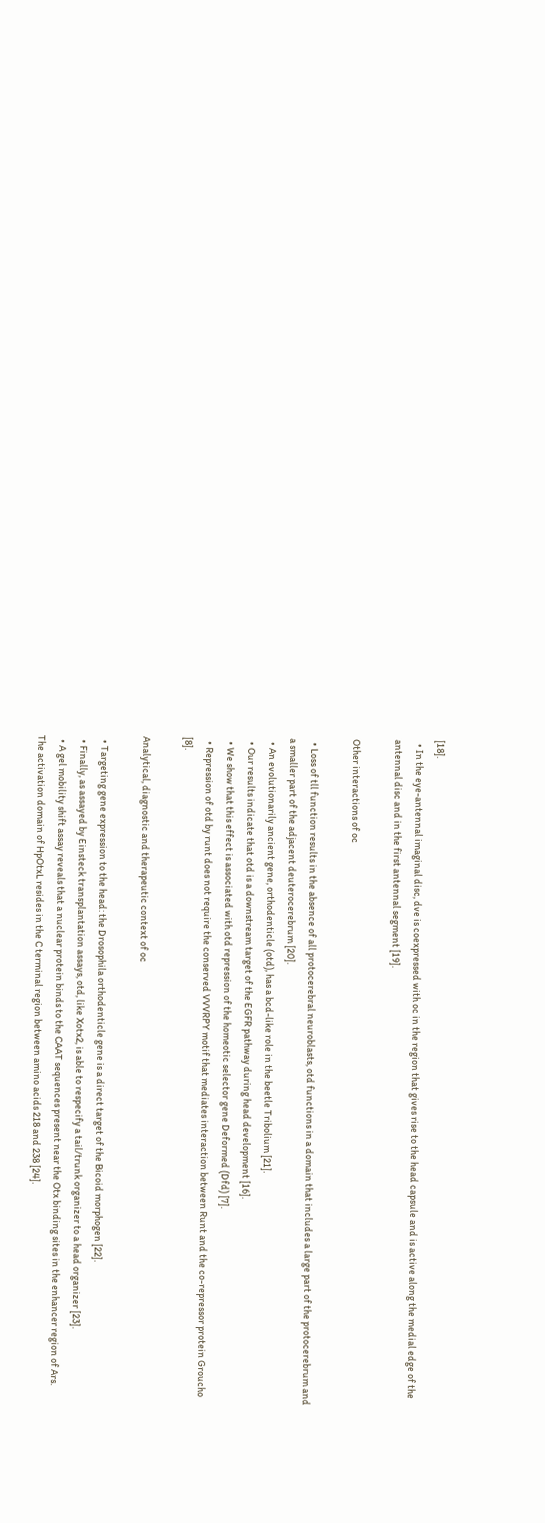[18].
  • In the eye-antennal imaginal disc, dve is coexpressed with oc in the region that gives rise to the head capsule and is active along the medial edge of the antennal disc and in the first antennal segment [19].

Other interactions of oc

  • Loss of tll function results in the absence of all protocerebral neuroblasts, otd functions in a domain that includes a large part of the protocerebrum and a smaller part of the adjacent deuterocerebrum [20].
  • An evolutionarily ancient gene, orthodenticle (otd), has a bcd-like role in the beetle Tribolium [21].
  • Our results indicate that otd is a downstream target of the EGFR pathway during head development [16].
  • We show that this effect is associated with otd repression of the homeotic selector gene Deformed (Dfd) [7].
  • Repression of otd by runt does not require the conserved VVVRPY motif that mediates interaction between Runt and the co-repressor protein Groucho [8].

Analytical, diagnostic and therapeutic context of oc

  • Targeting gene expression to the head: the Drosophila orthodenticle gene is a direct target of the Bicoid morphogen [22].
  • Finally, as assayed by Einsteck transplantation assays, otd, like Xotx2, is able to respecify a tail/trunk organizer to a head organizer [23].
  • A gel mobility shift assay reveals that a nuclear protein binds to the CAAT sequences present near the Otx binding sites in the enhancer region of Ars. The activation domain of HpOtxL resides in the C terminal region between amino acids 218 and 238 [24].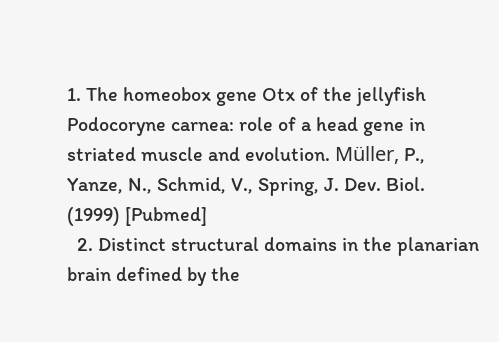1. The homeobox gene Otx of the jellyfish Podocoryne carnea: role of a head gene in striated muscle and evolution. Müller, P., Yanze, N., Schmid, V., Spring, J. Dev. Biol. (1999) [Pubmed]
  2. Distinct structural domains in the planarian brain defined by the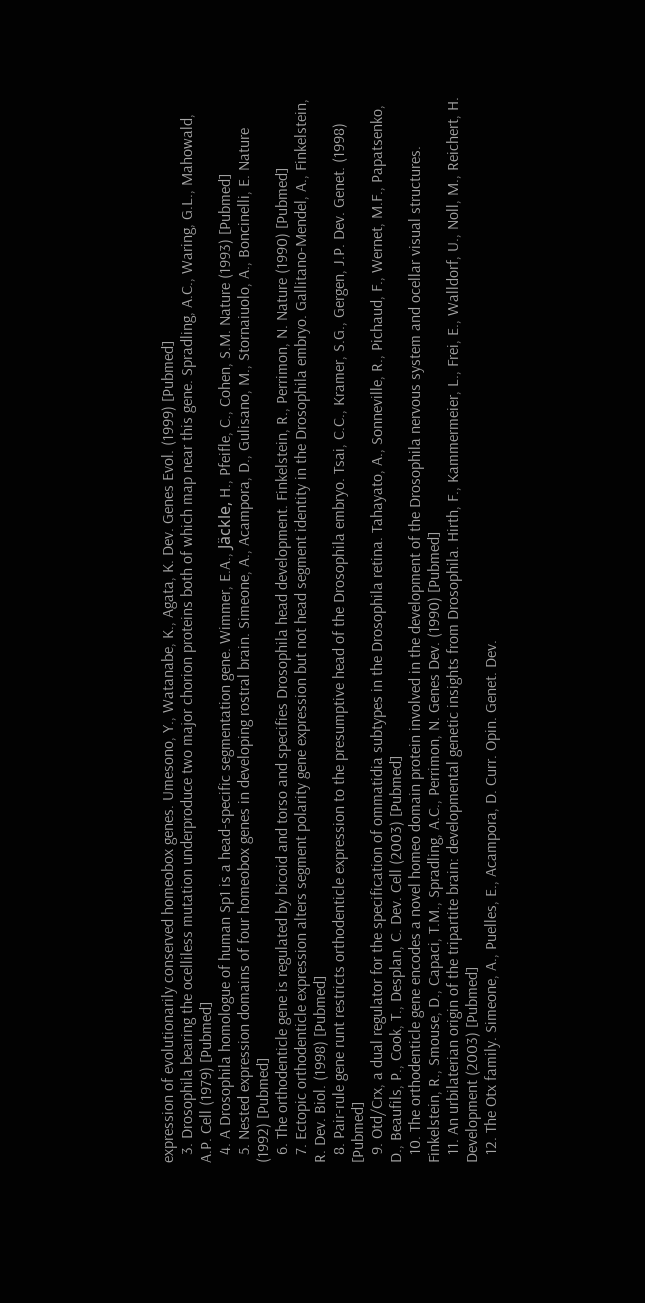expression of evolutionarily conserved homeobox genes. Umesono, Y., Watanabe, K., Agata, K. Dev. Genes Evol. (1999) [Pubmed]
  3. Drosophila bearing the ocelliless mutation underproduce two major chorion proteins both of which map near this gene. Spradling, A.C., Waring, G.L., Mahowald, A.P. Cell (1979) [Pubmed]
  4. A Drosophila homologue of human Sp1 is a head-specific segmentation gene. Wimmer, E.A., Jäckle, H., Pfeifle, C., Cohen, S.M. Nature (1993) [Pubmed]
  5. Nested expression domains of four homeobox genes in developing rostral brain. Simeone, A., Acampora, D., Gulisano, M., Stornaiuolo, A., Boncinelli, E. Nature (1992) [Pubmed]
  6. The orthodenticle gene is regulated by bicoid and torso and specifies Drosophila head development. Finkelstein, R., Perrimon, N. Nature (1990) [Pubmed]
  7. Ectopic orthodenticle expression alters segment polarity gene expression but not head segment identity in the Drosophila embryo. Gallitano-Mendel, A., Finkelstein, R. Dev. Biol. (1998) [Pubmed]
  8. Pair-rule gene runt restricts orthodenticle expression to the presumptive head of the Drosophila embryo. Tsai, C.C., Kramer, S.G., Gergen, J.P. Dev. Genet. (1998) [Pubmed]
  9. Otd/Crx, a dual regulator for the specification of ommatidia subtypes in the Drosophila retina. Tahayato, A., Sonneville, R., Pichaud, F., Wernet, M.F., Papatsenko, D., Beaufils, P., Cook, T., Desplan, C. Dev. Cell (2003) [Pubmed]
  10. The orthodenticle gene encodes a novel homeo domain protein involved in the development of the Drosophila nervous system and ocellar visual structures. Finkelstein, R., Smouse, D., Capaci, T.M., Spradling, A.C., Perrimon, N. Genes Dev. (1990) [Pubmed]
  11. An urbilaterian origin of the tripartite brain: developmental genetic insights from Drosophila. Hirth, F., Kammermeier, L., Frei, E., Walldorf, U., Noll, M., Reichert, H. Development (2003) [Pubmed]
  12. The Otx family. Simeone, A., Puelles, E., Acampora, D. Curr. Opin. Genet. Dev.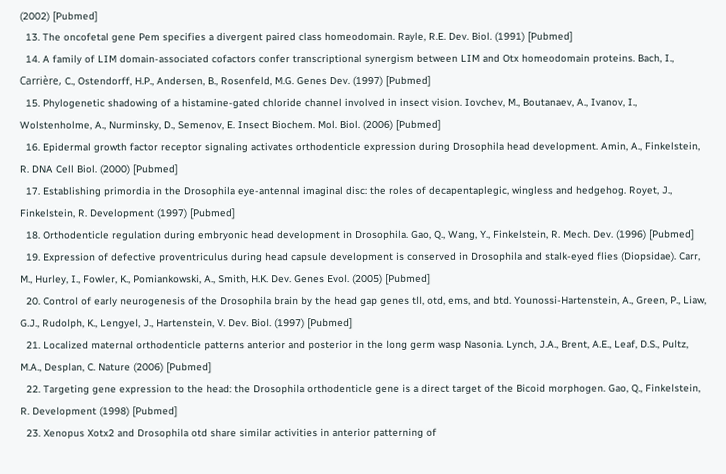(2002) [Pubmed]
  13. The oncofetal gene Pem specifies a divergent paired class homeodomain. Rayle, R.E. Dev. Biol. (1991) [Pubmed]
  14. A family of LIM domain-associated cofactors confer transcriptional synergism between LIM and Otx homeodomain proteins. Bach, I., Carrière, C., Ostendorff, H.P., Andersen, B., Rosenfeld, M.G. Genes Dev. (1997) [Pubmed]
  15. Phylogenetic shadowing of a histamine-gated chloride channel involved in insect vision. Iovchev, M., Boutanaev, A., Ivanov, I., Wolstenholme, A., Nurminsky, D., Semenov, E. Insect Biochem. Mol. Biol. (2006) [Pubmed]
  16. Epidermal growth factor receptor signaling activates orthodenticle expression during Drosophila head development. Amin, A., Finkelstein, R. DNA Cell Biol. (2000) [Pubmed]
  17. Establishing primordia in the Drosophila eye-antennal imaginal disc: the roles of decapentaplegic, wingless and hedgehog. Royet, J., Finkelstein, R. Development (1997) [Pubmed]
  18. Orthodenticle regulation during embryonic head development in Drosophila. Gao, Q., Wang, Y., Finkelstein, R. Mech. Dev. (1996) [Pubmed]
  19. Expression of defective proventriculus during head capsule development is conserved in Drosophila and stalk-eyed flies (Diopsidae). Carr, M., Hurley, I., Fowler, K., Pomiankowski, A., Smith, H.K. Dev. Genes Evol. (2005) [Pubmed]
  20. Control of early neurogenesis of the Drosophila brain by the head gap genes tll, otd, ems, and btd. Younossi-Hartenstein, A., Green, P., Liaw, G.J., Rudolph, K., Lengyel, J., Hartenstein, V. Dev. Biol. (1997) [Pubmed]
  21. Localized maternal orthodenticle patterns anterior and posterior in the long germ wasp Nasonia. Lynch, J.A., Brent, A.E., Leaf, D.S., Pultz, M.A., Desplan, C. Nature (2006) [Pubmed]
  22. Targeting gene expression to the head: the Drosophila orthodenticle gene is a direct target of the Bicoid morphogen. Gao, Q., Finkelstein, R. Development (1998) [Pubmed]
  23. Xenopus Xotx2 and Drosophila otd share similar activities in anterior patterning of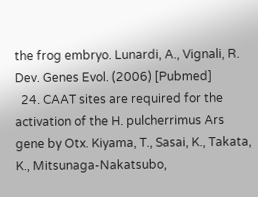the frog embryo. Lunardi, A., Vignali, R. Dev. Genes Evol. (2006) [Pubmed]
  24. CAAT sites are required for the activation of the H. pulcherrimus Ars gene by Otx. Kiyama, T., Sasai, K., Takata, K., Mitsunaga-Nakatsubo,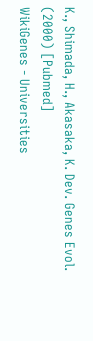K., Shimada, H., Akasaka, K. Dev. Genes Evol. (2000) [Pubmed]
WikiGenes - Universities